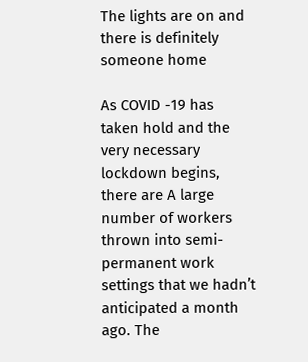The lights are on and there is definitely someone home

As COVID -19 has taken hold and the very necessary lockdown begins, there are A large number of workers thrown into semi-permanent work settings that we hadn’t anticipated a month ago. The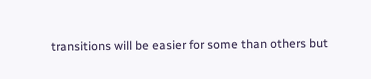transitions will be easier for some than others but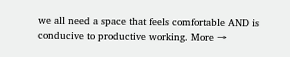we all need a space that feels comfortable AND is conducive to productive working. More →